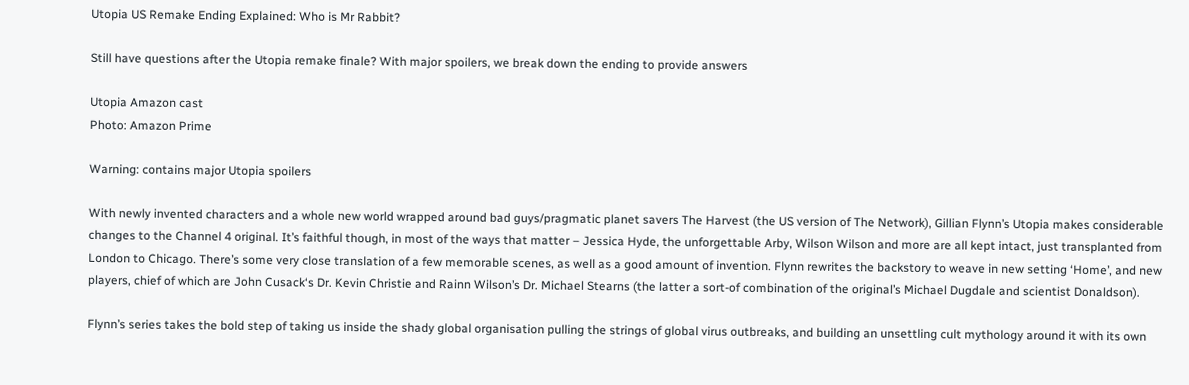Utopia US Remake Ending Explained: Who is Mr Rabbit?

Still have questions after the Utopia remake finale? With major spoilers, we break down the ending to provide answers

Utopia Amazon cast
Photo: Amazon Prime

Warning: contains major Utopia spoilers

With newly invented characters and a whole new world wrapped around bad guys/pragmatic planet savers The Harvest (the US version of The Network), Gillian Flynn’s Utopia makes considerable changes to the Channel 4 original. It’s faithful though, in most of the ways that matter – Jessica Hyde, the unforgettable Arby, Wilson Wilson and more are all kept intact, just transplanted from London to Chicago. There’s some very close translation of a few memorable scenes, as well as a good amount of invention. Flynn rewrites the backstory to weave in new setting ‘Home’, and new players, chief of which are John Cusack‘s Dr. Kevin Christie and Rainn Wilson’s Dr. Michael Stearns (the latter a sort-of combination of the original’s Michael Dugdale and scientist Donaldson).

Flynn’s series takes the bold step of taking us inside the shady global organisation pulling the strings of global virus outbreaks, and building an unsettling cult mythology around it with its own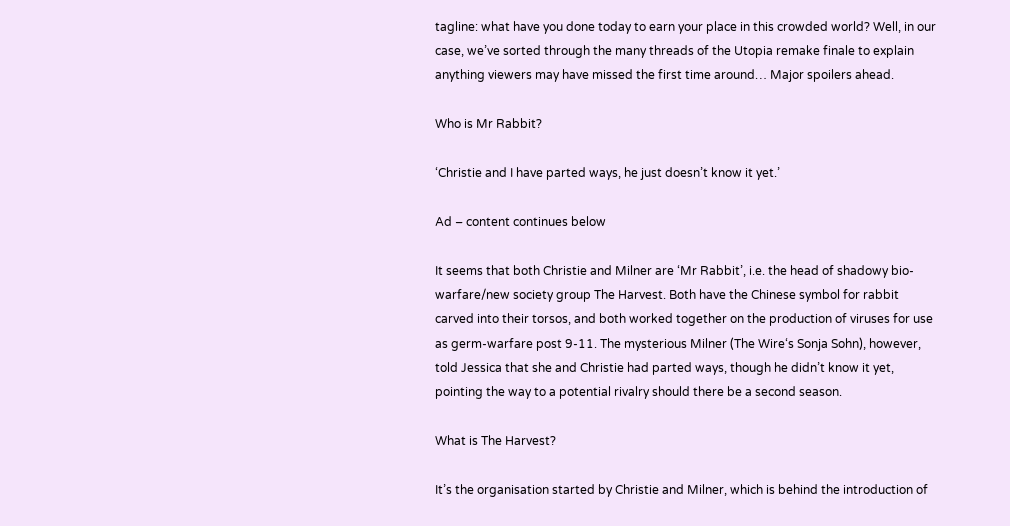tagline: what have you done today to earn your place in this crowded world? Well, in our case, we’ve sorted through the many threads of the Utopia remake finale to explain anything viewers may have missed the first time around… Major spoilers ahead.

Who is Mr Rabbit?

‘Christie and I have parted ways, he just doesn’t know it yet.’

Ad – content continues below

It seems that both Christie and Milner are ‘Mr Rabbit’, i.e. the head of shadowy bio-warfare/new society group The Harvest. Both have the Chinese symbol for rabbit carved into their torsos, and both worked together on the production of viruses for use as germ-warfare post 9-11. The mysterious Milner (The Wire‘s Sonja Sohn), however, told Jessica that she and Christie had parted ways, though he didn’t know it yet, pointing the way to a potential rivalry should there be a second season.

What is The Harvest?

It’s the organisation started by Christie and Milner, which is behind the introduction of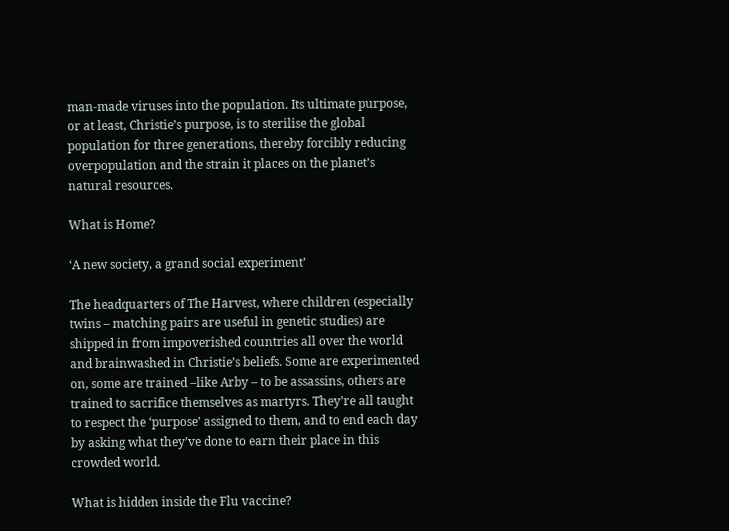man-made viruses into the population. Its ultimate purpose, or at least, Christie’s purpose, is to sterilise the global population for three generations, thereby forcibly reducing overpopulation and the strain it places on the planet’s natural resources.

What is Home?

‘A new society, a grand social experiment’

The headquarters of The Harvest, where children (especially twins – matching pairs are useful in genetic studies) are shipped in from impoverished countries all over the world and brainwashed in Christie’s beliefs. Some are experimented on, some are trained –like Arby – to be assassins, others are trained to sacrifice themselves as martyrs. They’re all taught to respect the ‘purpose’ assigned to them, and to end each day by asking what they’ve done to earn their place in this crowded world.

What is hidden inside the Flu vaccine?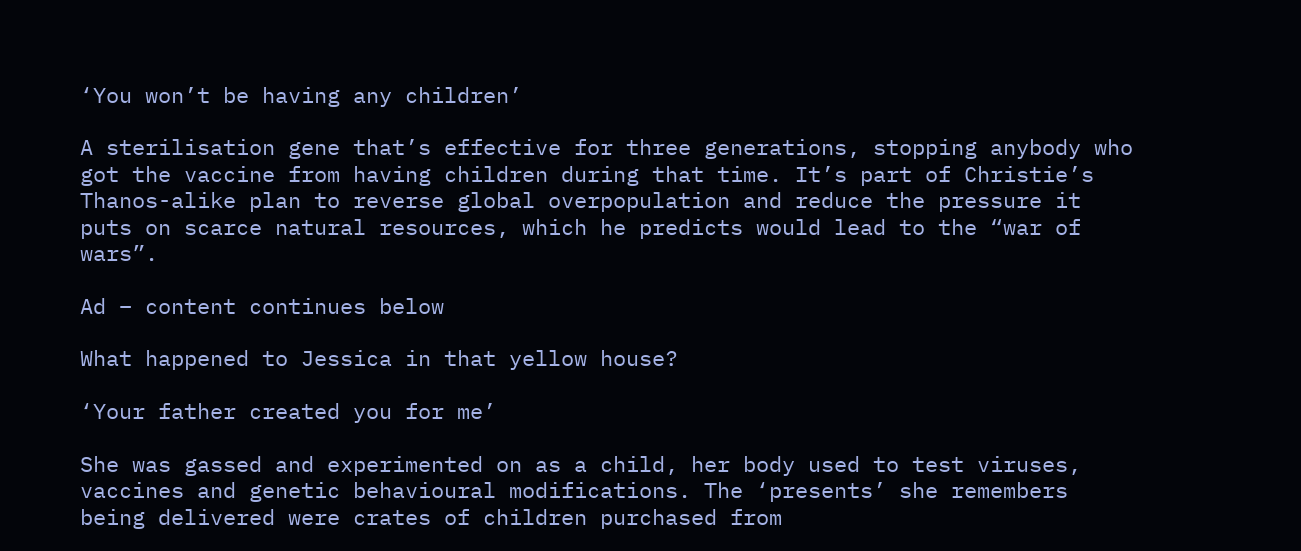‘You won’t be having any children’

A sterilisation gene that’s effective for three generations, stopping anybody who got the vaccine from having children during that time. It’s part of Christie’s Thanos-alike plan to reverse global overpopulation and reduce the pressure it puts on scarce natural resources, which he predicts would lead to the “war of wars”.

Ad – content continues below

What happened to Jessica in that yellow house?

‘Your father created you for me’

She was gassed and experimented on as a child, her body used to test viruses, vaccines and genetic behavioural modifications. The ‘presents’ she remembers being delivered were crates of children purchased from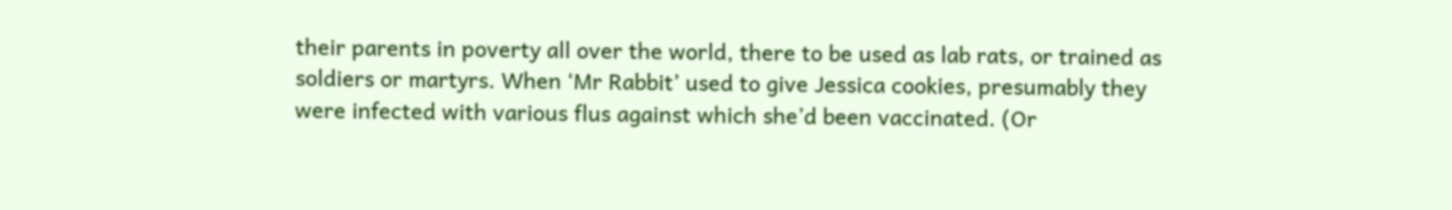their parents in poverty all over the world, there to be used as lab rats, or trained as soldiers or martyrs. When ‘Mr Rabbit’ used to give Jessica cookies, presumably they were infected with various flus against which she’d been vaccinated. (Or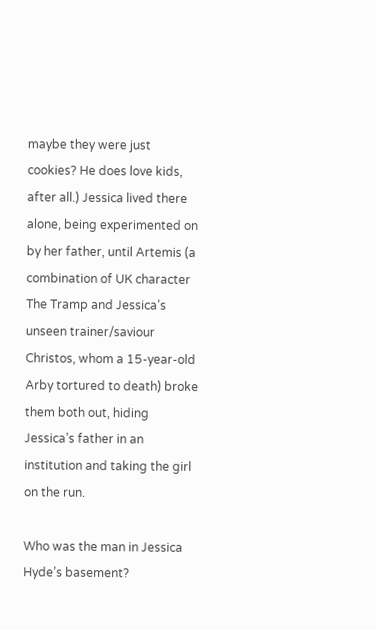maybe they were just cookies? He does love kids, after all.) Jessica lived there alone, being experimented on by her father, until Artemis (a combination of UK character The Tramp and Jessica’s unseen trainer/saviour Christos, whom a 15-year-old Arby tortured to death) broke them both out, hiding Jessica’s father in an institution and taking the girl on the run.

Who was the man in Jessica Hyde’s basement?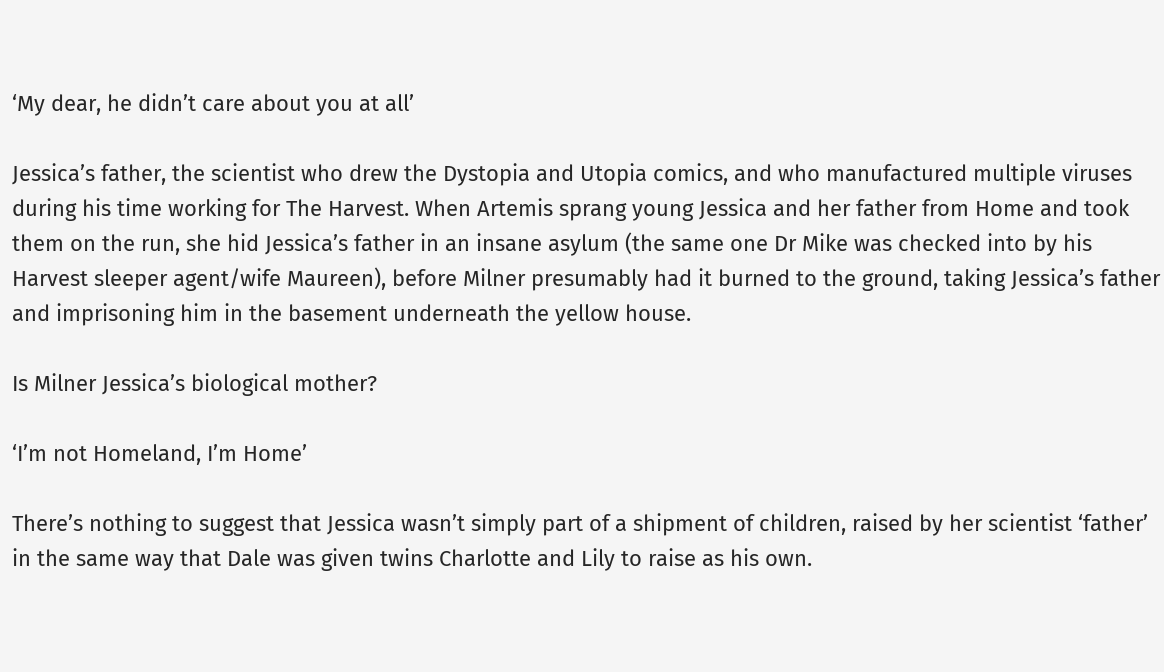‘My dear, he didn’t care about you at all’

Jessica’s father, the scientist who drew the Dystopia and Utopia comics, and who manufactured multiple viruses during his time working for The Harvest. When Artemis sprang young Jessica and her father from Home and took them on the run, she hid Jessica’s father in an insane asylum (the same one Dr Mike was checked into by his Harvest sleeper agent/wife Maureen), before Milner presumably had it burned to the ground, taking Jessica’s father and imprisoning him in the basement underneath the yellow house.

Is Milner Jessica’s biological mother?

‘I’m not Homeland, I’m Home’

There’s nothing to suggest that Jessica wasn’t simply part of a shipment of children, raised by her scientist ‘father’ in the same way that Dale was given twins Charlotte and Lily to raise as his own.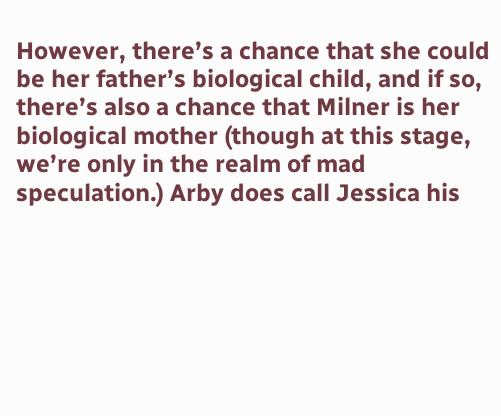However, there’s a chance that she could be her father’s biological child, and if so, there’s also a chance that Milner is her biological mother (though at this stage, we’re only in the realm of mad speculation.) Arby does call Jessica his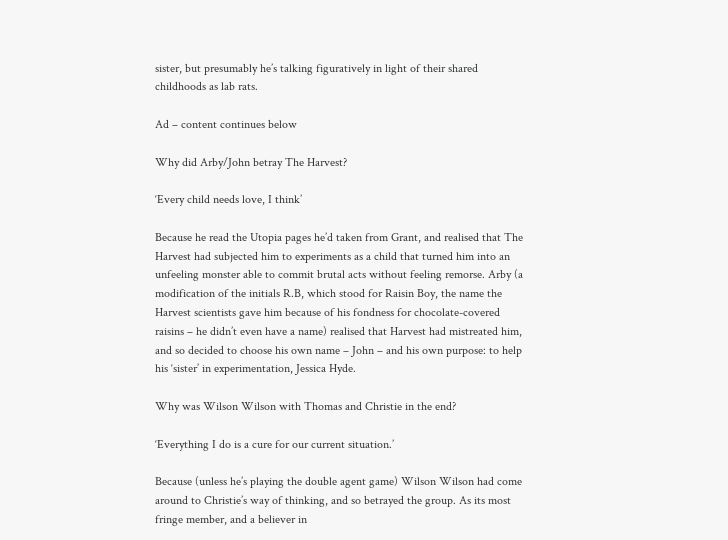sister, but presumably he’s talking figuratively in light of their shared childhoods as lab rats.

Ad – content continues below

Why did Arby/John betray The Harvest?

‘Every child needs love, I think’

Because he read the Utopia pages he’d taken from Grant, and realised that The Harvest had subjected him to experiments as a child that turned him into an unfeeling monster able to commit brutal acts without feeling remorse. Arby (a modification of the initials R.B, which stood for Raisin Boy, the name the Harvest scientists gave him because of his fondness for chocolate-covered raisins – he didn’t even have a name) realised that Harvest had mistreated him, and so decided to choose his own name – John – and his own purpose: to help his ‘sister’ in experimentation, Jessica Hyde.

Why was Wilson Wilson with Thomas and Christie in the end?

‘Everything I do is a cure for our current situation.’

Because (unless he’s playing the double agent game) Wilson Wilson had come around to Christie’s way of thinking, and so betrayed the group. As its most fringe member, and a believer in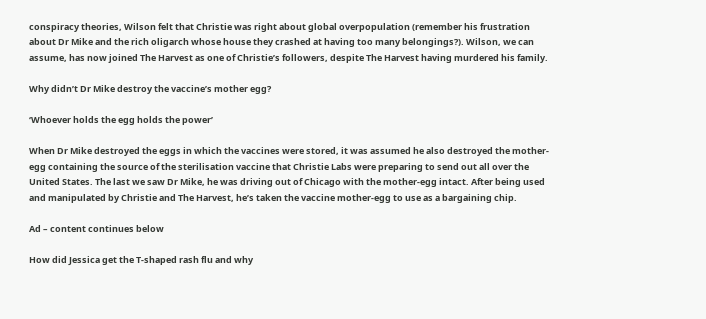conspiracy theories, Wilson felt that Christie was right about global overpopulation (remember his frustration about Dr Mike and the rich oligarch whose house they crashed at having too many belongings?). Wilson, we can assume, has now joined The Harvest as one of Christie’s followers, despite The Harvest having murdered his family.

Why didn’t Dr Mike destroy the vaccine’s mother egg?

‘Whoever holds the egg holds the power’

When Dr Mike destroyed the eggs in which the vaccines were stored, it was assumed he also destroyed the mother-egg containing the source of the sterilisation vaccine that Christie Labs were preparing to send out all over the United States. The last we saw Dr Mike, he was driving out of Chicago with the mother-egg intact. After being used and manipulated by Christie and The Harvest, he’s taken the vaccine mother-egg to use as a bargaining chip.

Ad – content continues below

How did Jessica get the T-shaped rash flu and why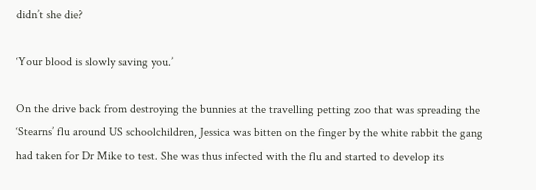didn’t she die?

‘Your blood is slowly saving you.’

On the drive back from destroying the bunnies at the travelling petting zoo that was spreading the ‘Stearns’ flu around US schoolchildren, Jessica was bitten on the finger by the white rabbit the gang had taken for Dr Mike to test. She was thus infected with the flu and started to develop its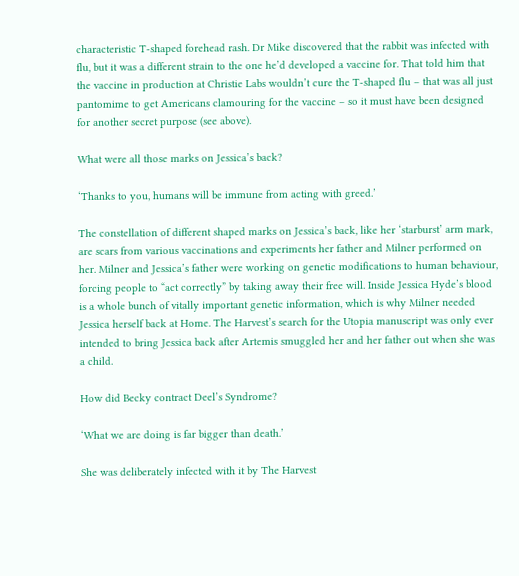characteristic T-shaped forehead rash. Dr Mike discovered that the rabbit was infected with flu, but it was a different strain to the one he’d developed a vaccine for. That told him that the vaccine in production at Christie Labs wouldn’t cure the T-shaped flu – that was all just pantomime to get Americans clamouring for the vaccine – so it must have been designed for another secret purpose (see above).

What were all those marks on Jessica’s back?

‘Thanks to you, humans will be immune from acting with greed.’

The constellation of different shaped marks on Jessica’s back, like her ‘starburst’ arm mark, are scars from various vaccinations and experiments her father and Milner performed on her. Milner and Jessica’s father were working on genetic modifications to human behaviour, forcing people to “act correctly” by taking away their free will. Inside Jessica Hyde’s blood is a whole bunch of vitally important genetic information, which is why Milner needed Jessica herself back at Home. The Harvest’s search for the Utopia manuscript was only ever intended to bring Jessica back after Artemis smuggled her and her father out when she was a child.

How did Becky contract Deel’s Syndrome?

‘What we are doing is far bigger than death.’

She was deliberately infected with it by The Harvest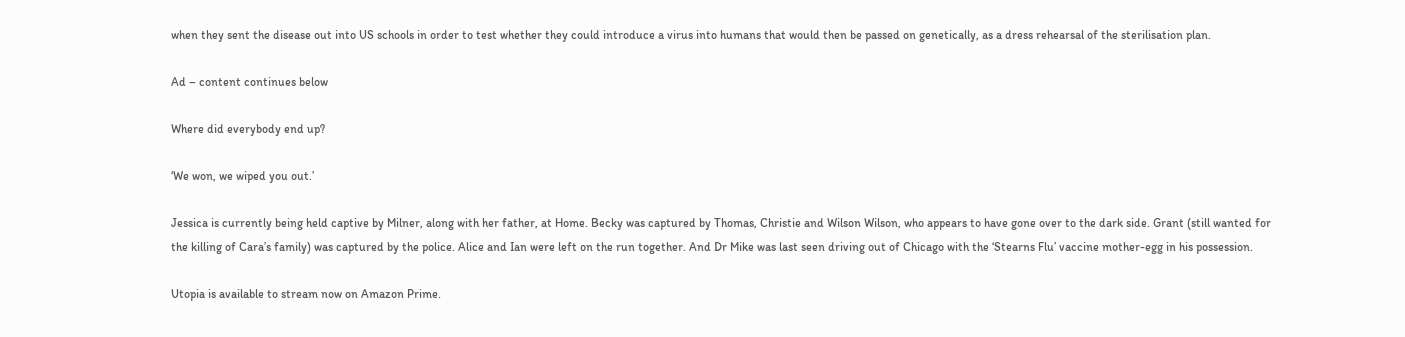when they sent the disease out into US schools in order to test whether they could introduce a virus into humans that would then be passed on genetically, as a dress rehearsal of the sterilisation plan.

Ad – content continues below

Where did everybody end up?

‘We won, we wiped you out.’

Jessica is currently being held captive by Milner, along with her father, at Home. Becky was captured by Thomas, Christie and Wilson Wilson, who appears to have gone over to the dark side. Grant (still wanted for the killing of Cara’s family) was captured by the police. Alice and Ian were left on the run together. And Dr Mike was last seen driving out of Chicago with the ‘Stearns Flu’ vaccine mother-egg in his possession.

Utopia is available to stream now on Amazon Prime.